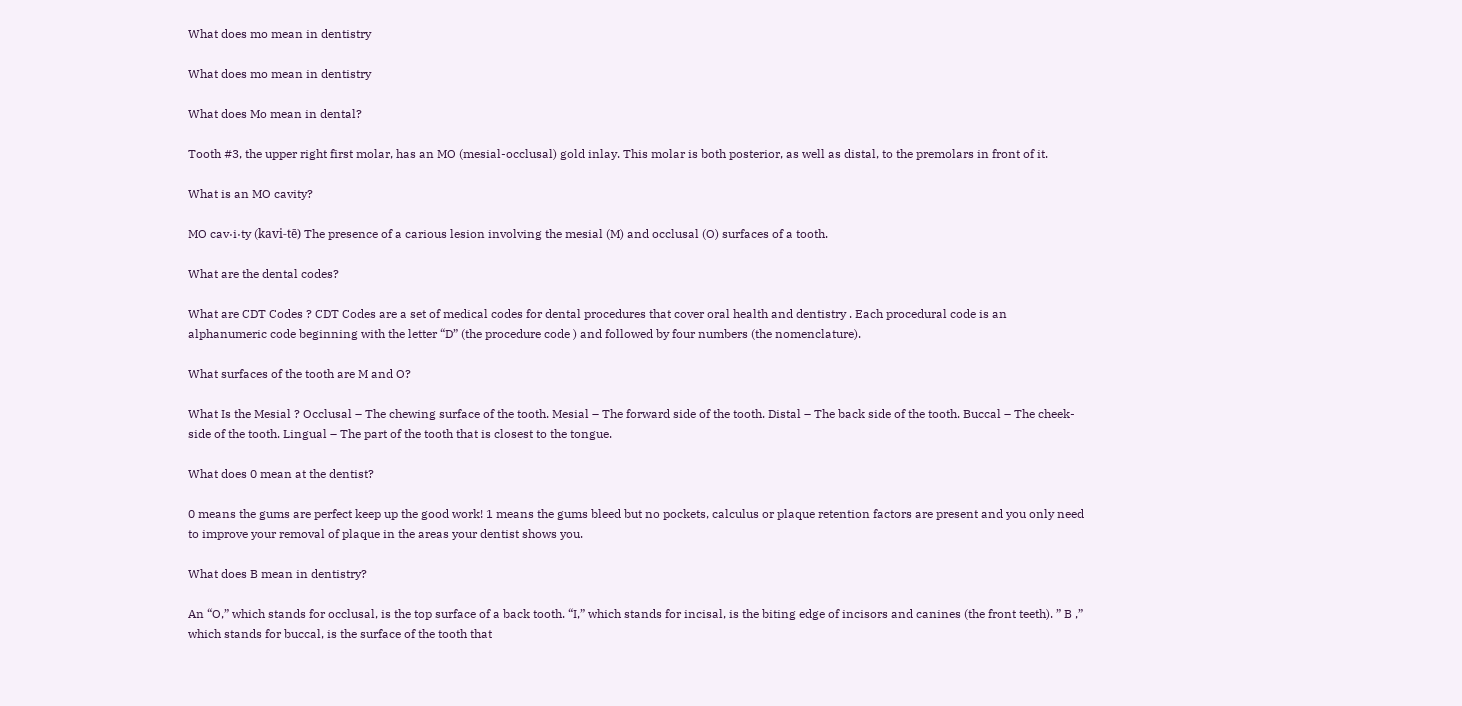What does mo mean in dentistry

What does mo mean in dentistry

What does Mo mean in dental?

Tooth #3, the upper right first molar, has an MO (mesial-occlusal) gold inlay. This molar is both posterior, as well as distal, to the premolars in front of it.

What is an MO cavity?

MO cav·i·ty (kavi-tē) The presence of a carious lesion involving the mesial (M) and occlusal (O) surfaces of a tooth.

What are the dental codes?

What are CDT Codes ? CDT Codes are a set of medical codes for dental procedures that cover oral health and dentistry . Each procedural code is an alphanumeric code beginning with the letter “D” (the procedure code ) and followed by four numbers (the nomenclature).

What surfaces of the tooth are M and O?

What Is the Mesial ? Occlusal – The chewing surface of the tooth. Mesial – The forward side of the tooth. Distal – The back side of the tooth. Buccal – The cheek-side of the tooth. Lingual – The part of the tooth that is closest to the tongue.

What does 0 mean at the dentist?

0 means the gums are perfect keep up the good work! 1 means the gums bleed but no pockets, calculus or plaque retention factors are present and you only need to improve your removal of plaque in the areas your dentist shows you.

What does B mean in dentistry?

An “O,” which stands for occlusal, is the top surface of a back tooth. “I,” which stands for incisal, is the biting edge of incisors and canines (the front teeth). ” B ,” which stands for buccal, is the surface of the tooth that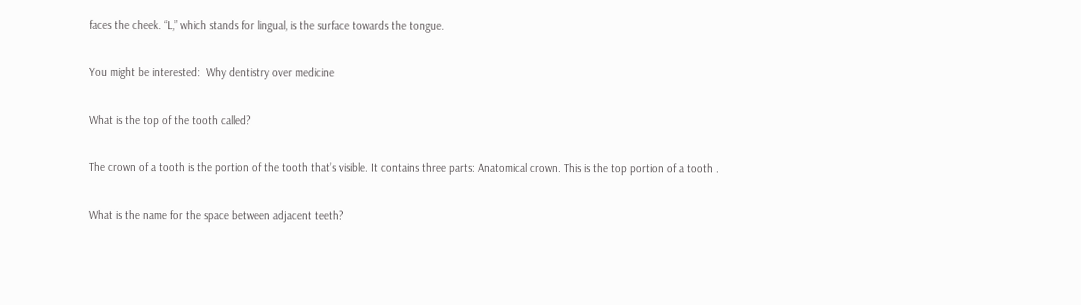faces the cheek. “L,” which stands for lingual, is the surface towards the tongue.

You might be interested:  Why dentistry over medicine

What is the top of the tooth called?

The crown of a tooth is the portion of the tooth that’s visible. It contains three parts: Anatomical crown. This is the top portion of a tooth .

What is the name for the space between adjacent teeth?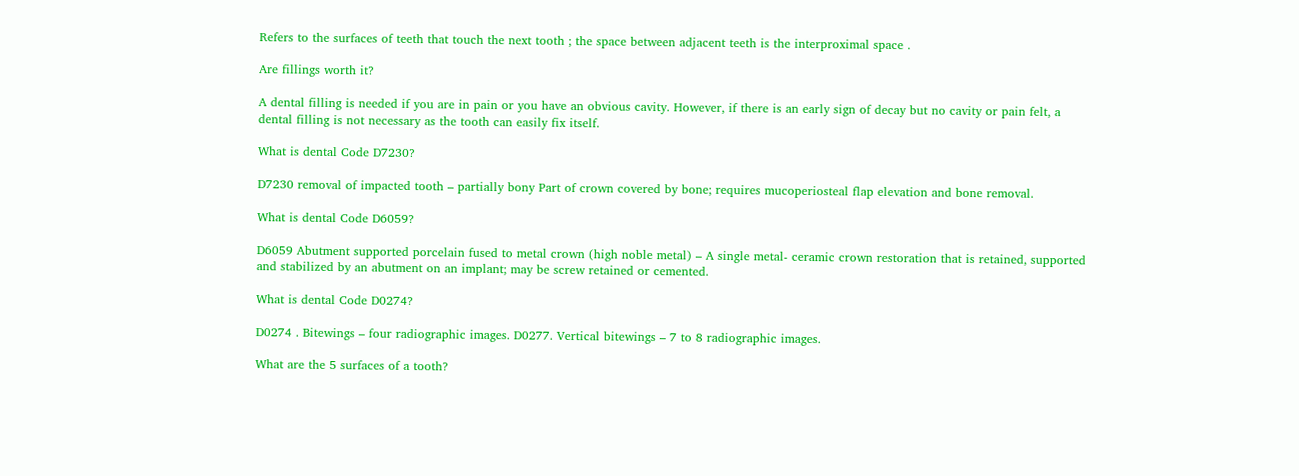Refers to the surfaces of teeth that touch the next tooth ; the space between adjacent teeth is the interproximal space .

Are fillings worth it?

A dental filling is needed if you are in pain or you have an obvious cavity. However, if there is an early sign of decay but no cavity or pain felt, a dental filling is not necessary as the tooth can easily fix itself.

What is dental Code D7230?

D7230 removal of impacted tooth – partially bony Part of crown covered by bone; requires mucoperiosteal flap elevation and bone removal.

What is dental Code D6059?

D6059 Abutment supported porcelain fused to metal crown (high noble metal) – A single metal- ceramic crown restoration that is retained, supported and stabilized by an abutment on an implant; may be screw retained or cemented.

What is dental Code D0274?

D0274 . Bitewings – four radiographic images. D0277. Vertical bitewings – 7 to 8 radiographic images.

What are the 5 surfaces of a tooth?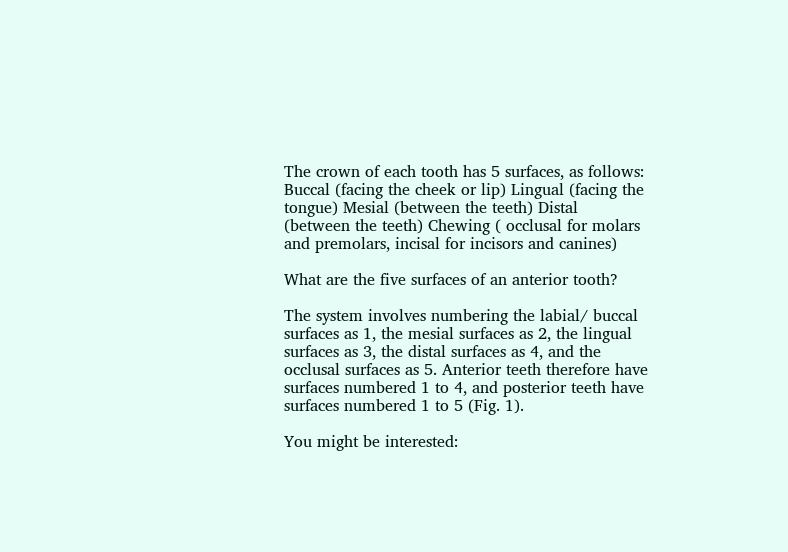The crown of each tooth has 5 surfaces, as follows: Buccal (facing the cheek or lip) Lingual (facing the tongue) Mesial (between the teeth) Distal (between the teeth) Chewing ( occlusal for molars and premolars, incisal for incisors and canines)

What are the five surfaces of an anterior tooth?

The system involves numbering the labial/ buccal surfaces as 1, the mesial surfaces as 2, the lingual surfaces as 3, the distal surfaces as 4, and the occlusal surfaces as 5. Anterior teeth therefore have surfaces numbered 1 to 4, and posterior teeth have surfaces numbered 1 to 5 (Fig. 1).

You might be interested: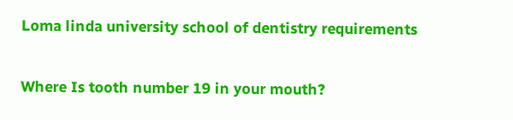Loma linda university school of dentistry requirements

Where Is tooth number 19 in your mouth?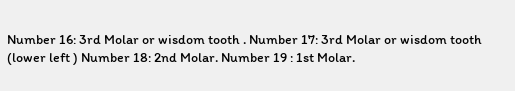Number 16: 3rd Molar or wisdom tooth . Number 17: 3rd Molar or wisdom tooth (lower left ) Number 18: 2nd Molar. Number 19 : 1st Molar.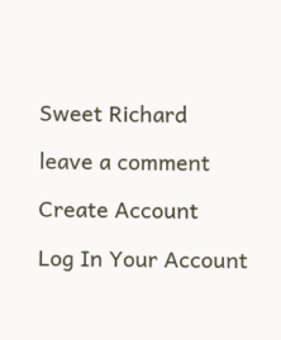Sweet Richard

leave a comment

Create Account

Log In Your Account